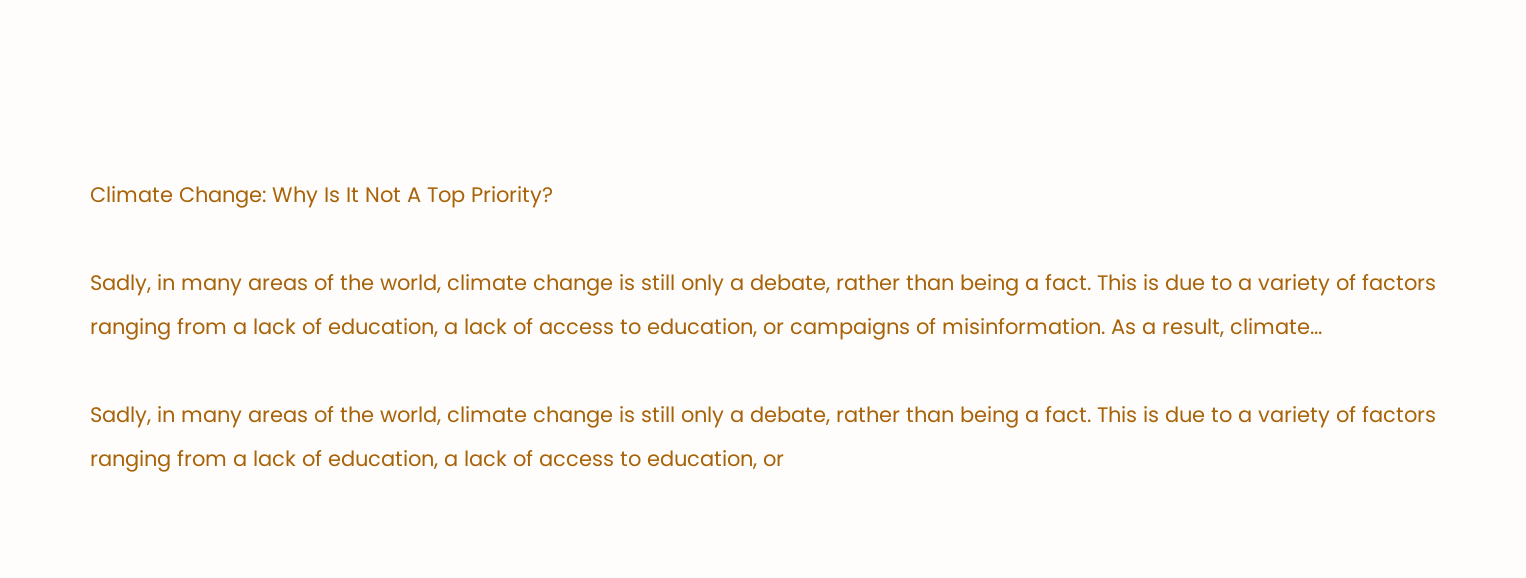Climate Change: Why Is It Not A Top Priority?

Sadly, in many areas of the world, climate change is still only a debate, rather than being a fact. This is due to a variety of factors ranging from a lack of education, a lack of access to education, or campaigns of misinformation. As a result, climate...

Sadly, in many areas of the world, climate change is still only a debate, rather than being a fact. This is due to a variety of factors ranging from a lack of education, a lack of access to education, or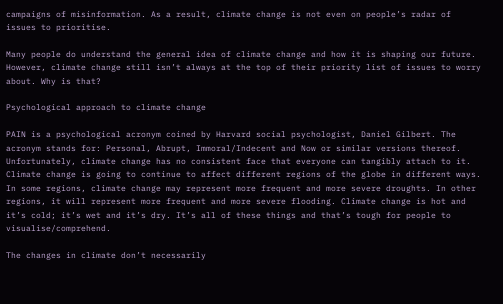campaigns of misinformation. As a result, climate change is not even on people’s radar of issues to prioritise.

Many people do understand the general idea of climate change and how it is shaping our future. However, climate change still isn’t always at the top of their priority list of issues to worry about. Why is that?

Psychological approach to climate change

PAIN is a psychological acronym coined by Harvard social psychologist, Daniel Gilbert. The acronym stands for: Personal, Abrupt, Immoral/Indecent and Now or similar versions thereof. Unfortunately, climate change has no consistent face that everyone can tangibly attach to it. Climate change is going to continue to affect different regions of the globe in different ways. In some regions, climate change may represent more frequent and more severe droughts. In other regions, it will represent more frequent and more severe flooding. Climate change is hot and it’s cold; it’s wet and it’s dry. It’s all of these things and that’s tough for people to visualise/comprehend.

The changes in climate don’t necessarily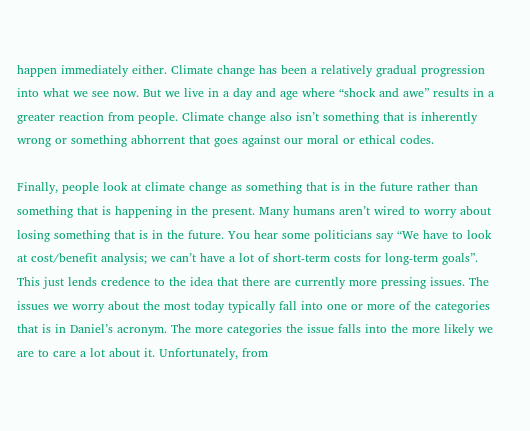happen immediately either. Climate change has been a relatively gradual progression into what we see now. But we live in a day and age where “shock and awe” results in a greater reaction from people. Climate change also isn’t something that is inherently wrong or something abhorrent that goes against our moral or ethical codes.

Finally, people look at climate change as something that is in the future rather than something that is happening in the present. Many humans aren’t wired to worry about losing something that is in the future. You hear some politicians say “We have to look at cost/benefit analysis; we can’t have a lot of short-term costs for long-term goals”. This just lends credence to the idea that there are currently more pressing issues. The issues we worry about the most today typically fall into one or more of the categories that is in Daniel’s acronym. The more categories the issue falls into the more likely we are to care a lot about it. Unfortunately, from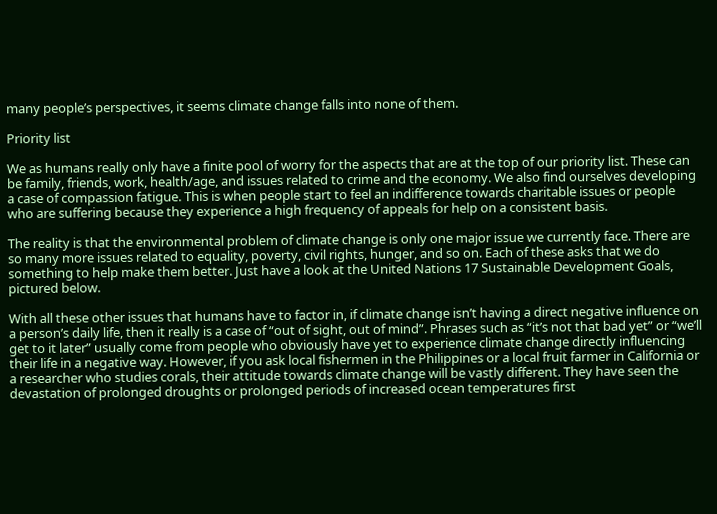many people’s perspectives, it seems climate change falls into none of them.

Priority list

We as humans really only have a finite pool of worry for the aspects that are at the top of our priority list. These can be family, friends, work, health/age, and issues related to crime and the economy. We also find ourselves developing a case of compassion fatigue. This is when people start to feel an indifference towards charitable issues or people who are suffering because they experience a high frequency of appeals for help on a consistent basis.

The reality is that the environmental problem of climate change is only one major issue we currently face. There are so many more issues related to equality, poverty, civil rights, hunger, and so on. Each of these asks that we do something to help make them better. Just have a look at the United Nations 17 Sustainable Development Goals, pictured below.

With all these other issues that humans have to factor in, if climate change isn’t having a direct negative influence on a person’s daily life, then it really is a case of “out of sight, out of mind”. Phrases such as “it’s not that bad yet” or “we’ll get to it later” usually come from people who obviously have yet to experience climate change directly influencing their life in a negative way. However, if you ask local fishermen in the Philippines or a local fruit farmer in California or a researcher who studies corals, their attitude towards climate change will be vastly different. They have seen the devastation of prolonged droughts or prolonged periods of increased ocean temperatures first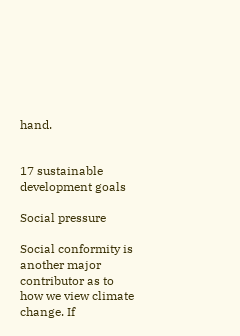hand.


17 sustainable development goals

Social pressure

Social conformity is another major contributor as to how we view climate change. If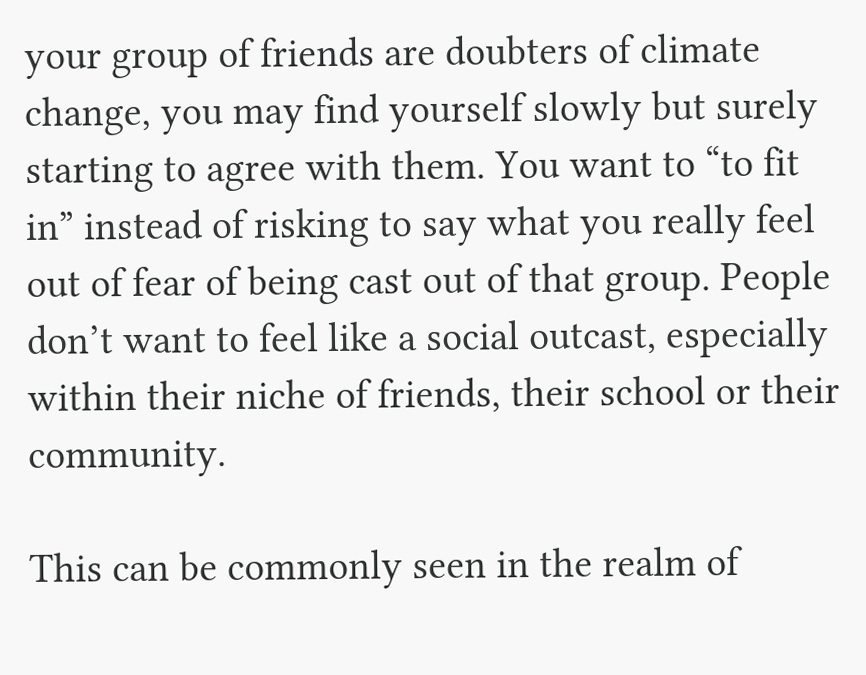your group of friends are doubters of climate change, you may find yourself slowly but surely starting to agree with them. You want to “to fit in” instead of risking to say what you really feel out of fear of being cast out of that group. People don’t want to feel like a social outcast, especially within their niche of friends, their school or their community.

This can be commonly seen in the realm of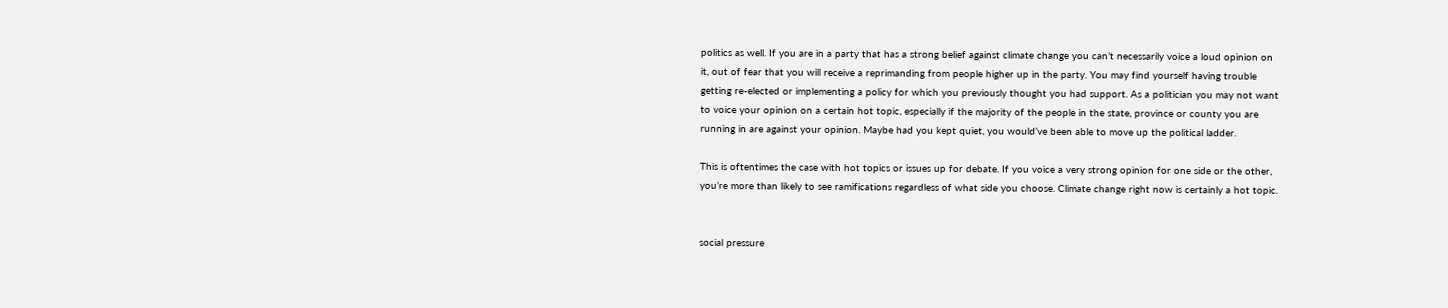politics as well. If you are in a party that has a strong belief against climate change you can’t necessarily voice a loud opinion on it, out of fear that you will receive a reprimanding from people higher up in the party. You may find yourself having trouble getting re-elected or implementing a policy for which you previously thought you had support. As a politician you may not want to voice your opinion on a certain hot topic, especially if the majority of the people in the state, province or county you are running in are against your opinion. Maybe had you kept quiet, you would’ve been able to move up the political ladder.

This is oftentimes the case with hot topics or issues up for debate. If you voice a very strong opinion for one side or the other, you’re more than likely to see ramifications regardless of what side you choose. Climate change right now is certainly a hot topic.


social pressure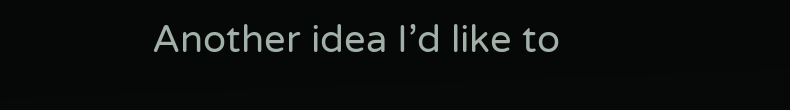Another idea I’d like to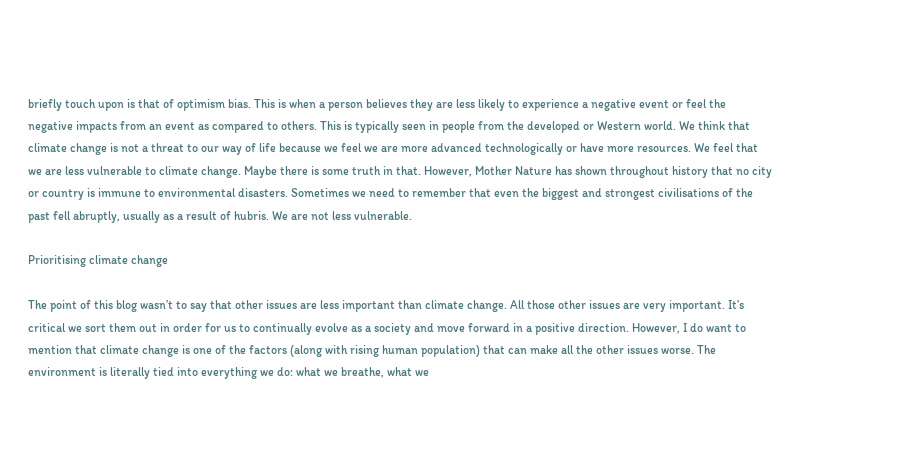briefly touch upon is that of optimism bias. This is when a person believes they are less likely to experience a negative event or feel the negative impacts from an event as compared to others. This is typically seen in people from the developed or Western world. We think that climate change is not a threat to our way of life because we feel we are more advanced technologically or have more resources. We feel that we are less vulnerable to climate change. Maybe there is some truth in that. However, Mother Nature has shown throughout history that no city or country is immune to environmental disasters. Sometimes we need to remember that even the biggest and strongest civilisations of the past fell abruptly, usually as a result of hubris. We are not less vulnerable.

Prioritising climate change

The point of this blog wasn’t to say that other issues are less important than climate change. All those other issues are very important. It’s critical we sort them out in order for us to continually evolve as a society and move forward in a positive direction. However, I do want to mention that climate change is one of the factors (along with rising human population) that can make all the other issues worse. The environment is literally tied into everything we do: what we breathe, what we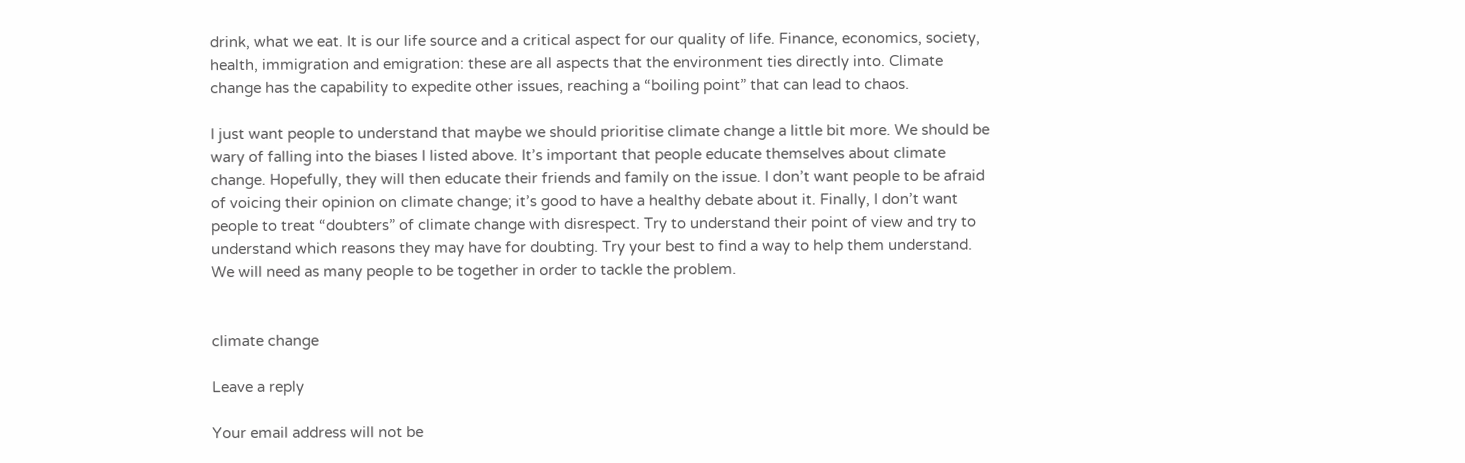drink, what we eat. It is our life source and a critical aspect for our quality of life. Finance, economics, society, health, immigration and emigration: these are all aspects that the environment ties directly into. Climate change has the capability to expedite other issues, reaching a “boiling point” that can lead to chaos.

I just want people to understand that maybe we should prioritise climate change a little bit more. We should be wary of falling into the biases I listed above. It’s important that people educate themselves about climate change. Hopefully, they will then educate their friends and family on the issue. I don’t want people to be afraid of voicing their opinion on climate change; it’s good to have a healthy debate about it. Finally, I don’t want people to treat “doubters” of climate change with disrespect. Try to understand their point of view and try to understand which reasons they may have for doubting. Try your best to find a way to help them understand. We will need as many people to be together in order to tackle the problem.


climate change

Leave a reply

Your email address will not be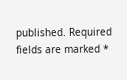published. Required fields are marked *